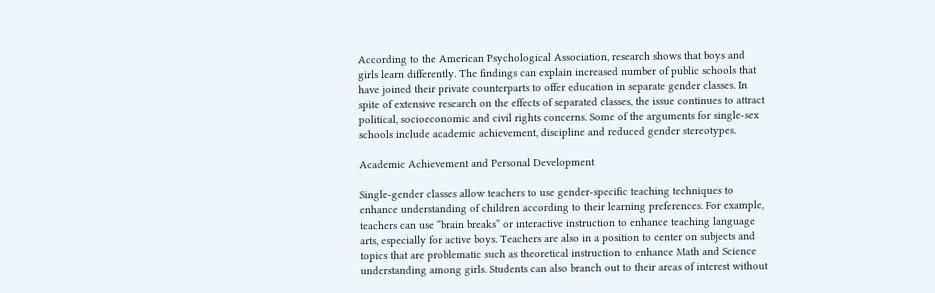According to the American Psychological Association, research shows that boys and girls learn differently. The findings can explain increased number of public schools that have joined their private counterparts to offer education in separate gender classes. In spite of extensive research on the effects of separated classes, the issue continues to attract political, socioeconomic and civil rights concerns. Some of the arguments for single-sex schools include academic achievement, discipline and reduced gender stereotypes.

Academic Achievement and Personal Development

Single-gender classes allow teachers to use gender-specific teaching techniques to enhance understanding of children according to their learning preferences. For example, teachers can use “brain breaks” or interactive instruction to enhance teaching language arts, especially for active boys. Teachers are also in a position to center on subjects and topics that are problematic such as theoretical instruction to enhance Math and Science understanding among girls. Students can also branch out to their areas of interest without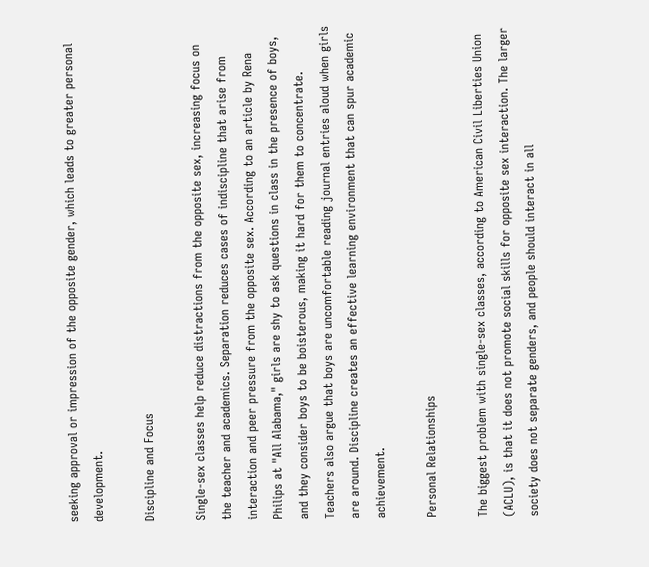seeking approval or impression of the opposite gender, which leads to greater personal development.

Discipline and Focus

Single-sex classes help reduce distractions from the opposite sex, increasing focus on the teacher and academics. Separation reduces cases of indiscipline that arise from interaction and peer pressure from the opposite sex. According to an article by Rena Philips at "All Alabama," girls are shy to ask questions in class in the presence of boys, and they consider boys to be boisterous, making it hard for them to concentrate. Teachers also argue that boys are uncomfortable reading journal entries aloud when girls are around. Discipline creates an effective learning environment that can spur academic achievement.

Personal Relationships

The biggest problem with single-sex classes, according to American Civil Liberties Union (ACLU), is that it does not promote social skills for opposite sex interaction. The larger society does not separate genders, and people should interact in all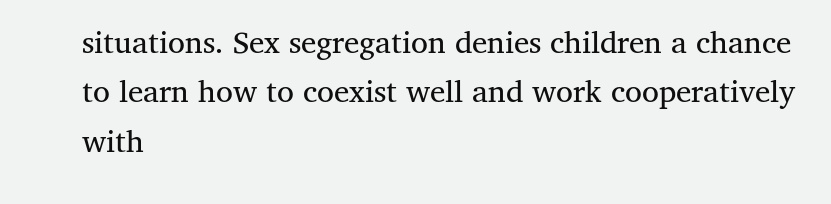situations. Sex segregation denies children a chance to learn how to coexist well and work cooperatively with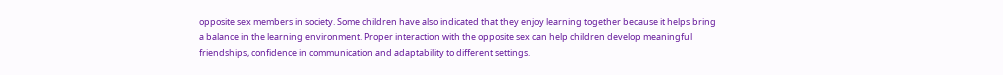opposite sex members in society. Some children have also indicated that they enjoy learning together because it helps bring a balance in the learning environment. Proper interaction with the opposite sex can help children develop meaningful friendships, confidence in communication and adaptability to different settings.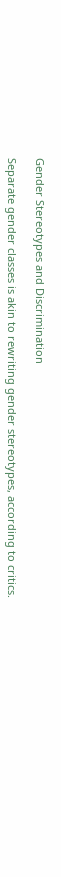Gender Stereotypes and Discrimination

Separate gender classes is akin to rewriting gender stereotypes, according to critics.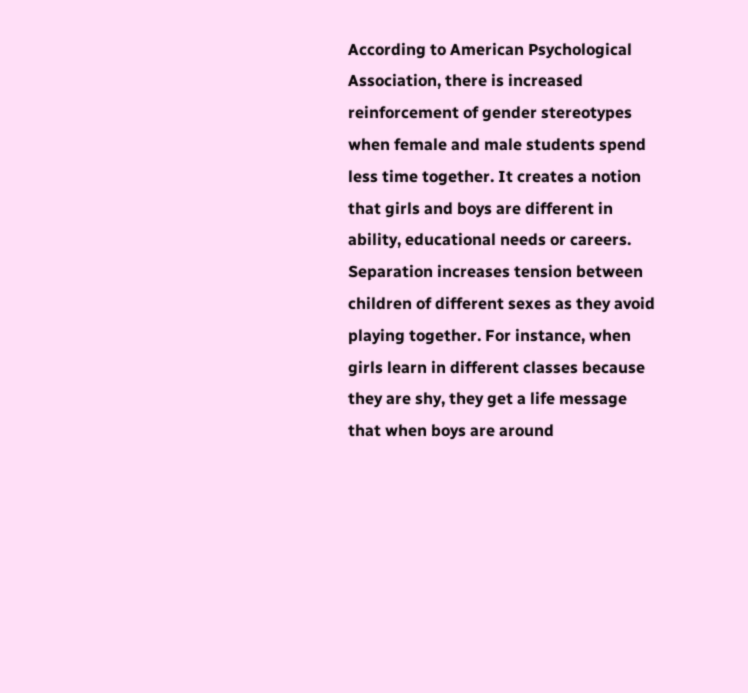According to American Psychological Association, there is increased reinforcement of gender stereotypes when female and male students spend less time together. It creates a notion that girls and boys are different in ability, educational needs or careers. Separation increases tension between children of different sexes as they avoid playing together. For instance, when girls learn in different classes because they are shy, they get a life message that when boys are around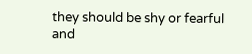they should be shy or fearful and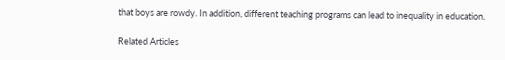that boys are rowdy. In addition, different teaching programs can lead to inequality in education.

Related Articles